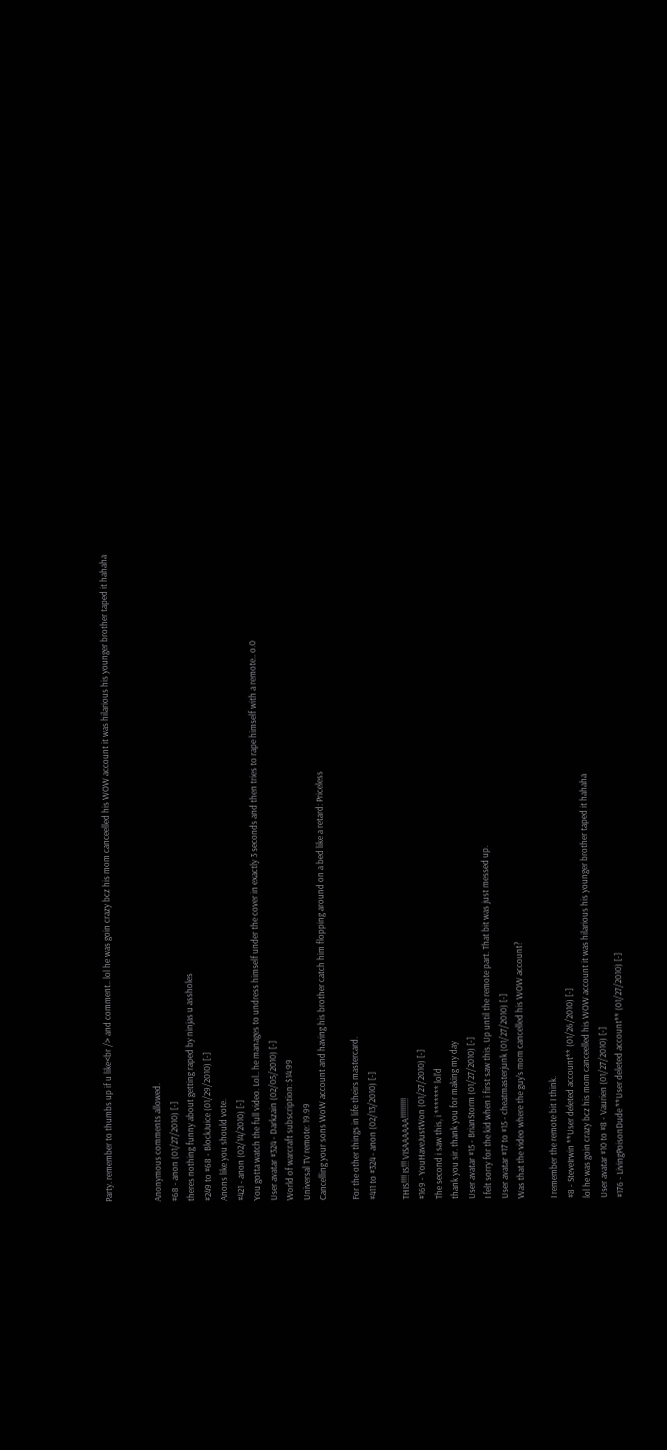Party. remember to thumbs up if u like<br /> and comment.. lol he was goin crazy bcz his mom canceelled his WOW account it was hilarious his younger brother taped it hahaha


Anonymous comments allowed.
#68 - anon (01/27/2010) [-]
theres nothing funny about getting raped by ninjas u assholes
#249 to #68 - BlockJuice (01/29/2010) [-]
Anons like you should vote.
#421 - anon (02/14/2010) [-]
You gotta watch the full video. Lol.. he manages to undress himself under the cover in exactly 3 seconds and then tries to rape himself with a remote.. o.0
User avatar #324 - Darkzain (02/05/2010) [-]
World of warcraft subscription: $14.99
Universal TV remote: 19.99
Cancelling your sons WoW account and having his brother catch him flopping around on a bed like a retard: Priceless

For the other things in life theirs mastercard.
#411 to #324 - anon (02/13/2010) [-]

THIS!!!! IS!!! VISAAAAAA!!!!!!!!!!
#169 - YouHaveJustWon (01/27/2010) [-]
The second i saw this, i ******* lol'd
thank you sir. thank you for making my day
User avatar #15 - BrianStorm (01/27/2010) [-]
I felt sorry for the kid when i first saw this. Up until the remote part. That bit was just messed up.
User avatar #17 to #15 - cheatmasterjunk (01/27/2010) [-]
Was that the video where the guy's mom cancelled his WOW account?

I remember the remote bit I think.
#8 - SteveIrwin **User deleted account** (01/26/2010) [-]
lol he was goin crazy bcz his mom canceelled his WOW account it was hilarious his younger brother taped it hahaha
User avatar #10 to #8 - Vaurien (01/27/2010) [-]
#176 - LivingPoisonDude **User deleted account** (01/27/2010) [-]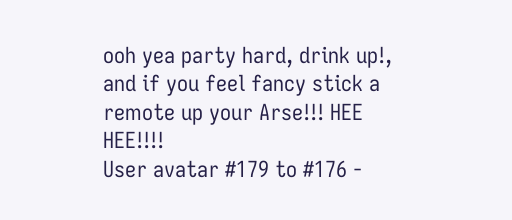ooh yea party hard, drink up!, and if you feel fancy stick a remote up your Arse!!! HEE HEE!!!!
User avatar #179 to #176 -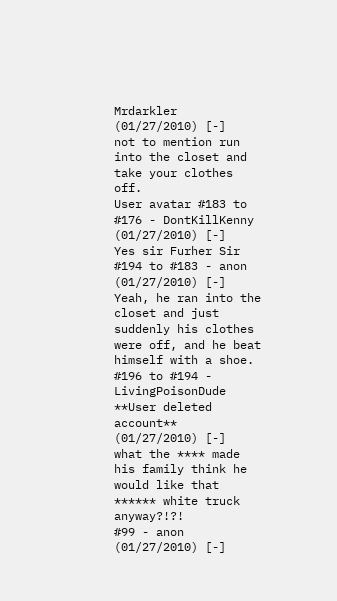Mrdarkler (01/27/2010) [-]
not to mention run into the closet and take your clothes off.
User avatar #183 to #176 - DontKillKenny (01/27/2010) [-]
Yes sir Furher Sir
#194 to #183 - anon (01/27/2010) [-]
Yeah, he ran into the closet and just suddenly his clothes were off, and he beat himself with a shoe.
#196 to #194 - LivingPoisonDude **User deleted account** (01/27/2010) [-]
what the **** made his family think he would like that ****** white truck anyway?!?!
#99 - anon (01/27/2010) [-]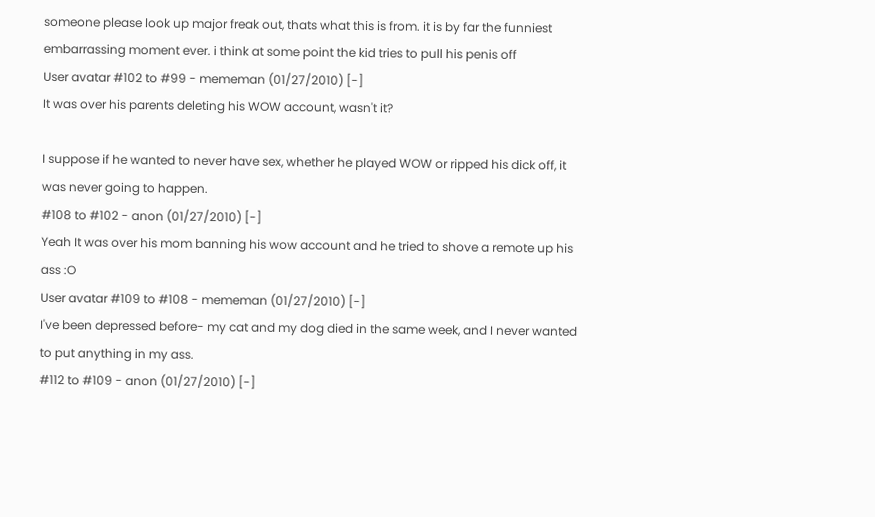someone please look up major freak out, thats what this is from. it is by far the funniest embarrassing moment ever. i think at some point the kid tries to pull his penis off
User avatar #102 to #99 - mememan (01/27/2010) [-]
It was over his parents deleting his WOW account, wasn't it?

I suppose if he wanted to never have sex, whether he played WOW or ripped his dick off, it was never going to happen.
#108 to #102 - anon (01/27/2010) [-]
Yeah It was over his mom banning his wow account and he tried to shove a remote up his ass :O
User avatar #109 to #108 - mememan (01/27/2010) [-]
I've been depressed before- my cat and my dog died in the same week, and I never wanted to put anything in my ass.
#112 to #109 - anon (01/27/2010) [-]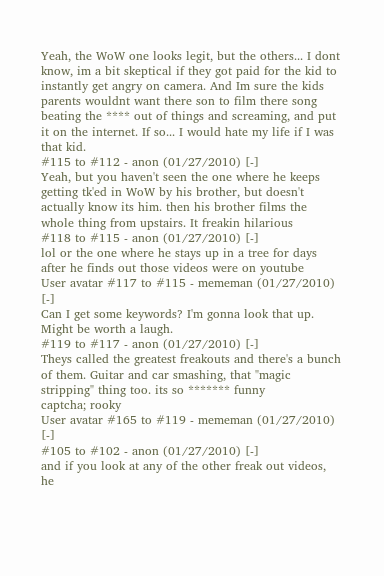Yeah, the WoW one looks legit, but the others... I dont know, im a bit skeptical if they got paid for the kid to instantly get angry on camera. And Im sure the kids parents wouldnt want there son to film there song beating the **** out of things and screaming, and put it on the internet. If so... I would hate my life if I was that kid.
#115 to #112 - anon (01/27/2010) [-]
Yeah, but you haven't seen the one where he keeps getting tk'ed in WoW by his brother, but doesn't actually know its him. then his brother films the whole thing from upstairs. It freakin hilarious
#118 to #115 - anon (01/27/2010) [-]
lol or the one where he stays up in a tree for days after he finds out those videos were on youtube
User avatar #117 to #115 - mememan (01/27/2010) [-]
Can I get some keywords? I'm gonna look that up. Might be worth a laugh.
#119 to #117 - anon (01/27/2010) [-]
Theys called the greatest freakouts and there's a bunch of them. Guitar and car smashing, that "magic stripping" thing too. its so ******* funny
captcha; rooky
User avatar #165 to #119 - mememan (01/27/2010) [-]
#105 to #102 - anon (01/27/2010) [-]
and if you look at any of the other freak out videos, he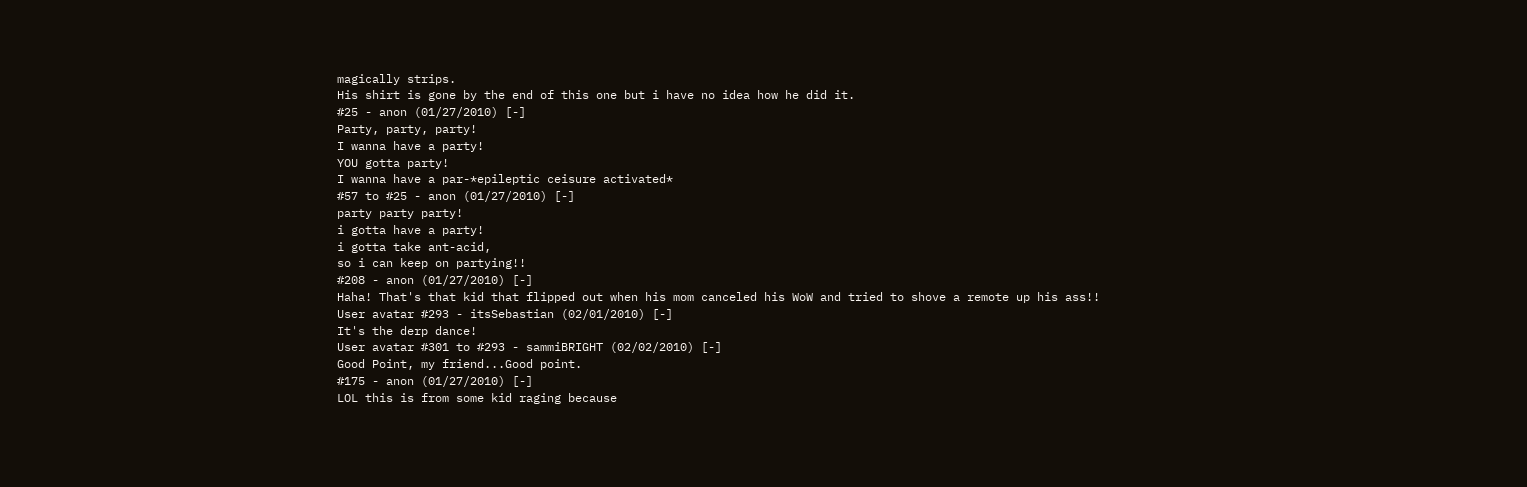magically strips.
His shirt is gone by the end of this one but i have no idea how he did it.
#25 - anon (01/27/2010) [-]
Party, party, party!
I wanna have a party!
YOU gotta party!
I wanna have a par-*epileptic ceisure activated*
#57 to #25 - anon (01/27/2010) [-]
party party party!
i gotta have a party!
i gotta take ant-acid,
so i can keep on partying!!
#208 - anon (01/27/2010) [-]
Haha! That's that kid that flipped out when his mom canceled his WoW and tried to shove a remote up his ass!!
User avatar #293 - itsSebastian (02/01/2010) [-]
It's the derp dance!
User avatar #301 to #293 - sammiBRIGHT (02/02/2010) [-]
Good Point, my friend...Good point.
#175 - anon (01/27/2010) [-]
LOL this is from some kid raging because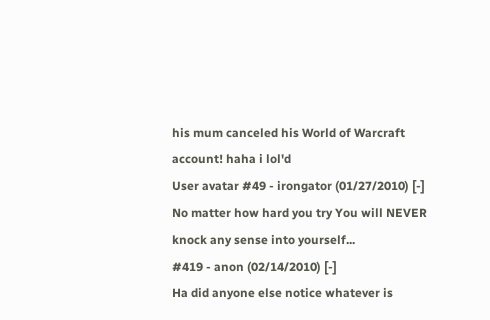his mum canceled his World of Warcraft account! haha i lol'd
User avatar #49 - irongator (01/27/2010) [-]
No matter how hard you try You will NEVER knock any sense into yourself...
#419 - anon (02/14/2010) [-]
Ha did anyone else notice whatever is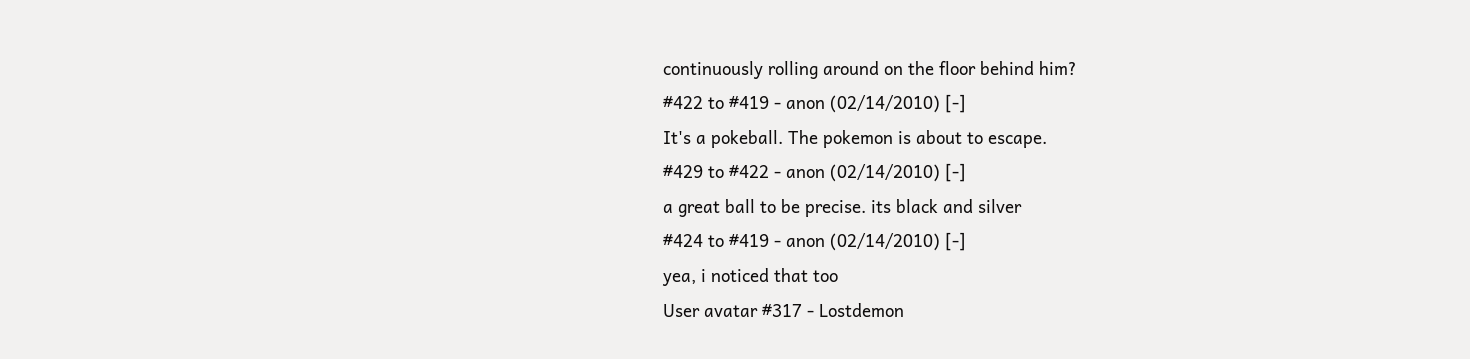continuously rolling around on the floor behind him?
#422 to #419 - anon (02/14/2010) [-]
It's a pokeball. The pokemon is about to escape.
#429 to #422 - anon (02/14/2010) [-]
a great ball to be precise. its black and silver
#424 to #419 - anon (02/14/2010) [-]
yea, i noticed that too
User avatar #317 - Lostdemon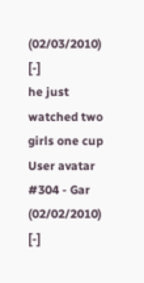(02/03/2010) [-]
he just watched two girls one cup
User avatar #304 - Gar (02/02/2010) [-]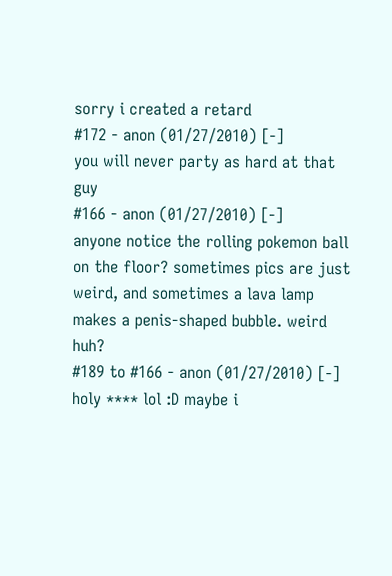sorry i created a retard
#172 - anon (01/27/2010) [-]
you will never party as hard at that guy
#166 - anon (01/27/2010) [-]
anyone notice the rolling pokemon ball on the floor? sometimes pics are just weird, and sometimes a lava lamp makes a penis-shaped bubble. weird huh?
#189 to #166 - anon (01/27/2010) [-]
holy **** lol :D maybe i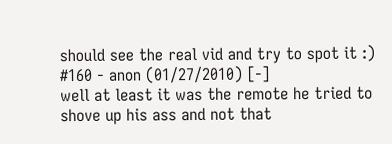should see the real vid and try to spot it :)
#160 - anon (01/27/2010) [-]
well at least it was the remote he tried to shove up his ass and not that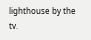lighthouse by the tv.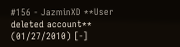#156 - JazminXD **User deleted account** (01/27/2010) [-]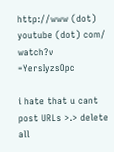http://www (dot) youtube (dot) com/ watch?v =YersIyzsOpc

i hate that u cant post URLs >.> delete all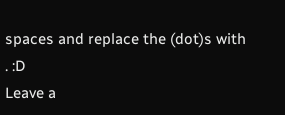spaces and replace the (dot)s with . :D
Leave a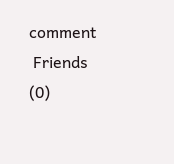comment
 Friends (0)